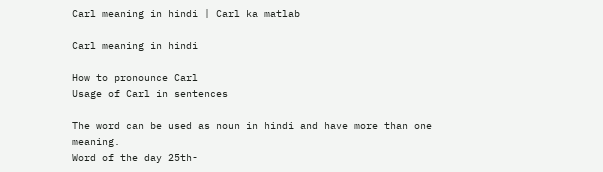Carl meaning in hindi | Carl ka matlab

Carl meaning in hindi

How to pronounce Carl
Usage of Carl in sentences

The word can be used as noun in hindi and have more than one meaning.
Word of the day 25th-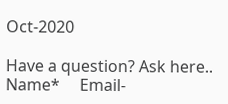Oct-2020

Have a question? Ask here..
Name*     Email-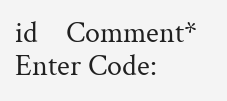id    Comment* Enter Code: